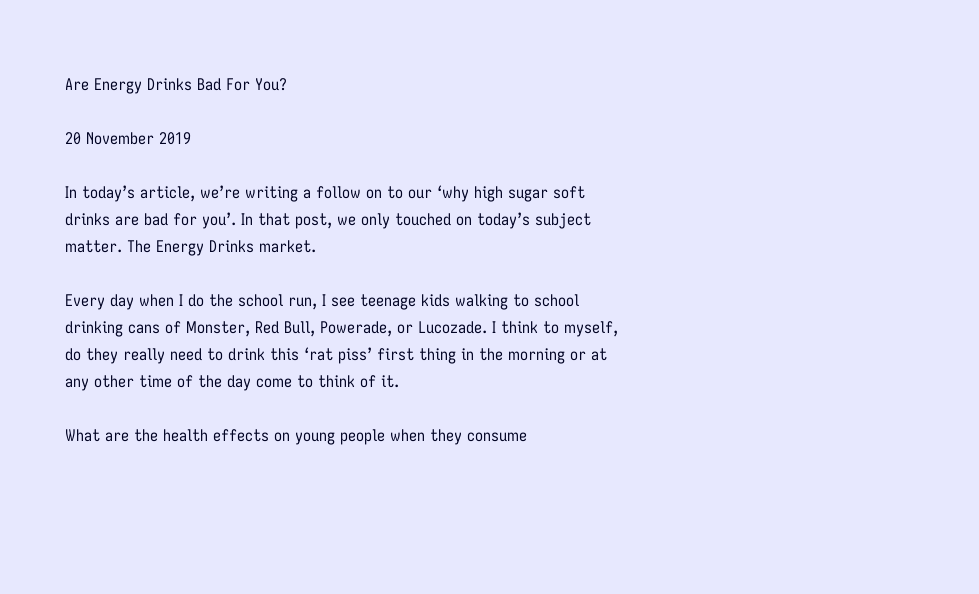Are Energy Drinks Bad For You?

20 November 2019

In today’s article, we’re writing a follow on to our ‘why high sugar soft drinks are bad for you’. In that post, we only touched on today’s subject matter. The Energy Drinks market.

Every day when I do the school run, I see teenage kids walking to school drinking cans of Monster, Red Bull, Powerade, or Lucozade. I think to myself, do they really need to drink this ‘rat piss’ first thing in the morning or at any other time of the day come to think of it.

What are the health effects on young people when they consume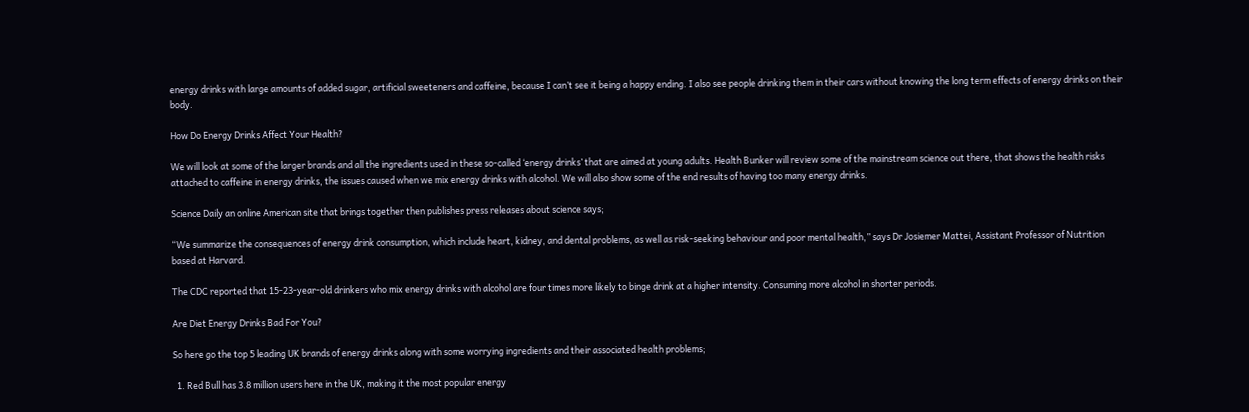energy drinks with large amounts of added sugar, artificial sweeteners and caffeine, because I can’t see it being a happy ending. I also see people drinking them in their cars without knowing the long term effects of energy drinks on their body.

How Do Energy Drinks Affect Your Health?

We will look at some of the larger brands and all the ingredients used in these so-called ‘energy drinks’ that are aimed at young adults. Health Bunker will review some of the mainstream science out there, that shows the health risks attached to caffeine in energy drinks, the issues caused when we mix energy drinks with alcohol. We will also show some of the end results of having too many energy drinks.

Science Daily an online American site that brings together then publishes press releases about science says;

“We summarize the consequences of energy drink consumption, which include heart, kidney, and dental problems, as well as risk-seeking behaviour and poor mental health,” says Dr Josiemer Mattei, Assistant Professor of Nutrition based at Harvard.

The CDC reported that 15-23-year-old drinkers who mix energy drinks with alcohol are four times more likely to binge drink at a higher intensity. Consuming more alcohol in shorter periods.

Are Diet Energy Drinks Bad For You?

So here go the top 5 leading UK brands of energy drinks along with some worrying ingredients and their associated health problems;

  1. Red Bull has 3.8 million users here in the UK, making it the most popular energy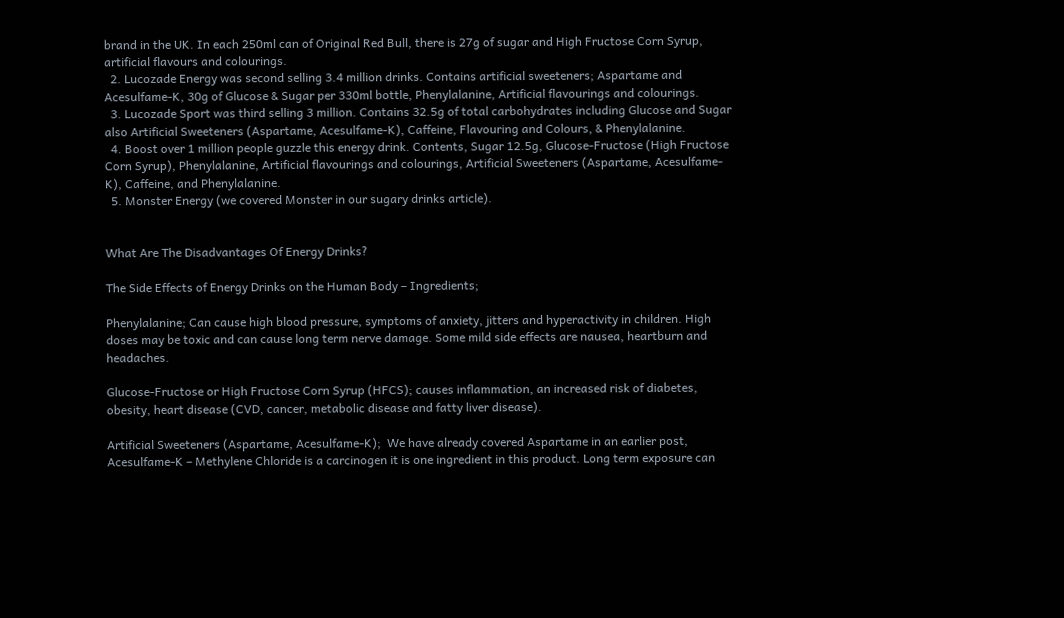brand in the UK. In each 250ml can of Original Red Bull, there is 27g of sugar and High Fructose Corn Syrup, artificial flavours and colourings.
  2. Lucozade Energy was second selling 3.4 million drinks. Contains artificial sweeteners; Aspartame and Acesulfame-K, 30g of Glucose & Sugar per 330ml bottle, Phenylalanine, Artificial flavourings and colourings.
  3. Lucozade Sport was third selling 3 million. Contains 32.5g of total carbohydrates including Glucose and Sugar also Artificial Sweeteners (Aspartame, Acesulfame-K), Caffeine, Flavouring and Colours, & Phenylalanine.
  4. Boost over 1 million people guzzle this energy drink. Contents, Sugar 12.5g, Glucose-Fructose (High Fructose Corn Syrup), Phenylalanine, Artificial flavourings and colourings, Artificial Sweeteners (Aspartame, Acesulfame-K), Caffeine, and Phenylalanine.
  5. Monster Energy (we covered Monster in our sugary drinks article).


What Are The Disadvantages Of Energy Drinks?

The Side Effects of Energy Drinks on the Human Body – Ingredients;

Phenylalanine; Can cause high blood pressure, symptoms of anxiety, jitters and hyperactivity in children. High doses may be toxic and can cause long term nerve damage. Some mild side effects are nausea, heartburn and headaches.

Glucose-Fructose or High Fructose Corn Syrup (HFCS); causes inflammation, an increased risk of diabetes, obesity, heart disease (CVD, cancer, metabolic disease and fatty liver disease).

Artificial Sweeteners (Aspartame, Acesulfame-K);  We have already covered Aspartame in an earlier post, Acesulfame-K – Methylene Chloride is a carcinogen it is one ingredient in this product. Long term exposure can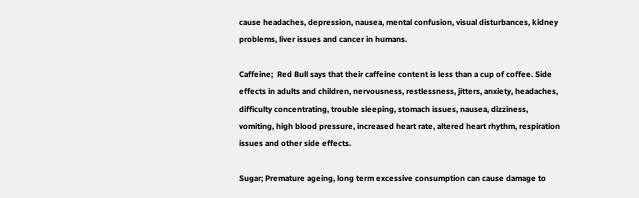cause headaches, depression, nausea, mental confusion, visual disturbances, kidney problems, liver issues and cancer in humans.

Caffeine;  Red Bull says that their caffeine content is less than a cup of coffee. Side effects in adults and children, nervousness, restlessness, jitters, anxiety, headaches, difficulty concentrating, trouble sleeping, stomach issues, nausea, dizziness, vomiting, high blood pressure, increased heart rate, altered heart rhythm, respiration issues and other side effects.

Sugar; Premature ageing, long term excessive consumption can cause damage to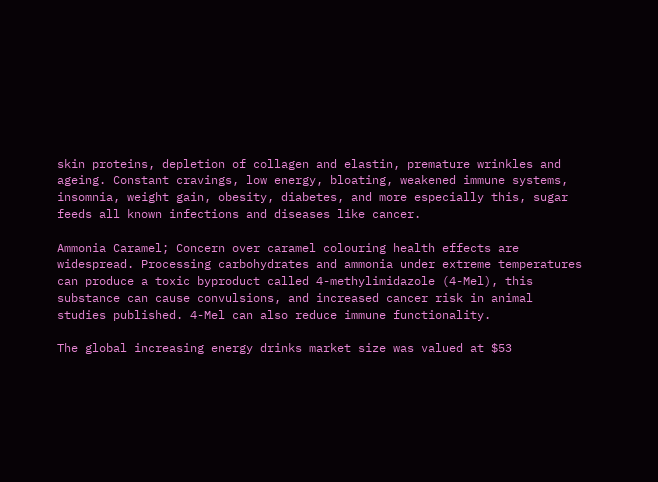skin proteins, depletion of collagen and elastin, premature wrinkles and ageing. Constant cravings, low energy, bloating, weakened immune systems, insomnia, weight gain, obesity, diabetes, and more especially this, sugar feeds all known infections and diseases like cancer.

Ammonia Caramel; Concern over caramel colouring health effects are widespread. Processing carbohydrates and ammonia under extreme temperatures can produce a toxic byproduct called 4-methylimidazole (4-Mel), this substance can cause convulsions, and increased cancer risk in animal studies published. 4-Mel can also reduce immune functionality.

The global increasing energy drinks market size was valued at $53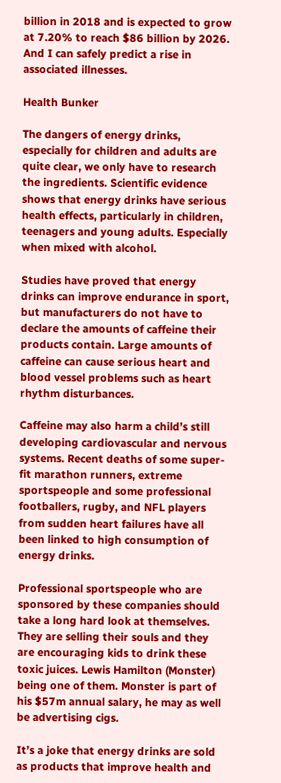billion in 2018 and is expected to grow at 7.20% to reach $86 billion by 2026. And I can safely predict a rise in associated illnesses.

Health Bunker

The dangers of energy drinks, especially for children and adults are quite clear, we only have to research the ingredients. Scientific evidence shows that energy drinks have serious health effects, particularly in children, teenagers and young adults. Especially when mixed with alcohol.

Studies have proved that energy drinks can improve endurance in sport, but manufacturers do not have to declare the amounts of caffeine their products contain. Large amounts of caffeine can cause serious heart and blood vessel problems such as heart rhythm disturbances.

Caffeine may also harm a child’s still developing cardiovascular and nervous systems. Recent deaths of some super-fit marathon runners, extreme sportspeople and some professional footballers, rugby, and NFL players from sudden heart failures have all been linked to high consumption of energy drinks.

Professional sportspeople who are sponsored by these companies should take a long hard look at themselves. They are selling their souls and they are encouraging kids to drink these toxic juices. Lewis Hamilton (Monster) being one of them. Monster is part of his $57m annual salary, he may as well be advertising cigs.

It’s a joke that energy drinks are sold as products that improve health and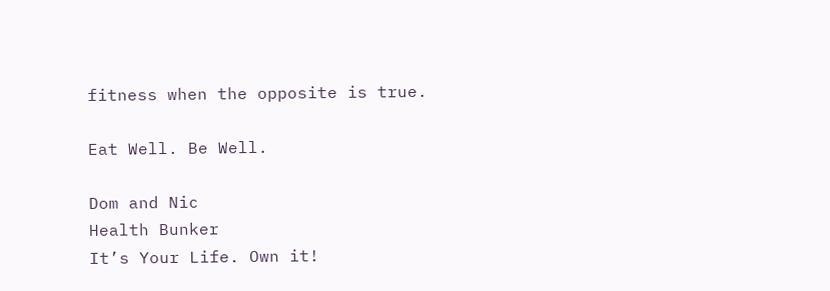fitness when the opposite is true.

Eat Well. Be Well.

Dom and Nic
Health Bunker
It’s Your Life. Own it!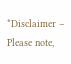*Disclaimer – Please note,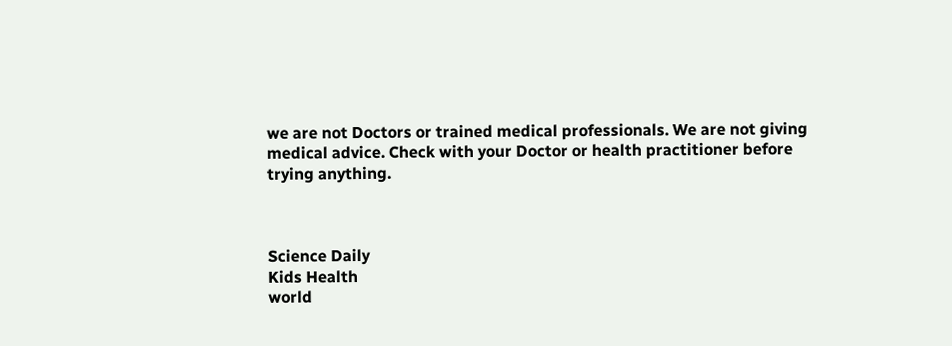we are not Doctors or trained medical professionals. We are not giving medical advice. Check with your Doctor or health practitioner before trying anything.



Science Daily
Kids Health
world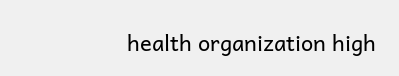health organization high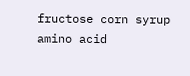fructose corn syrup amino acid